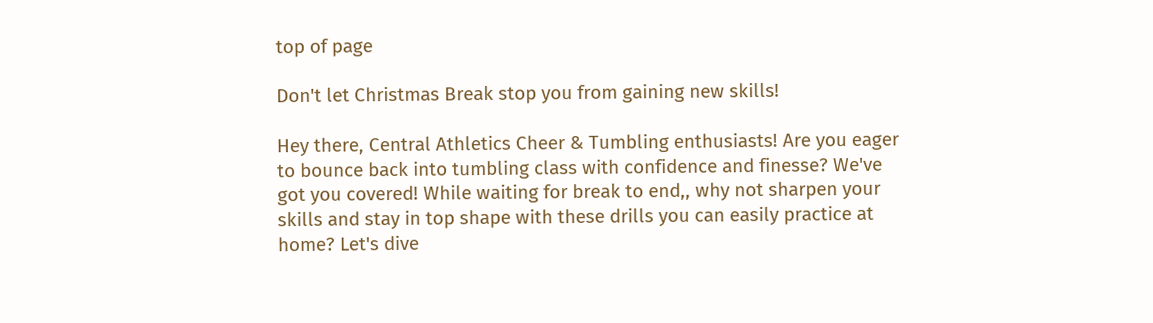top of page

Don't let Christmas Break stop you from gaining new skills!

Hey there, Central Athletics Cheer & Tumbling enthusiasts! Are you eager to bounce back into tumbling class with confidence and finesse? We've got you covered! While waiting for break to end,, why not sharpen your skills and stay in top shape with these drills you can easily practice at home? Let's dive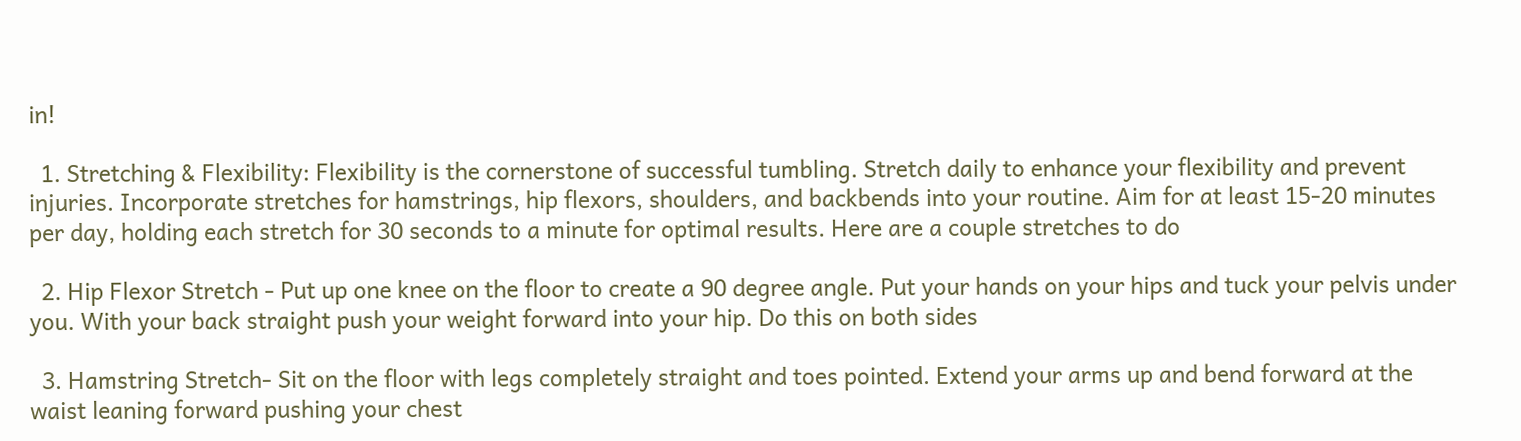in!

  1. Stretching & Flexibility: Flexibility is the cornerstone of successful tumbling. Stretch daily to enhance your flexibility and prevent injuries. Incorporate stretches for hamstrings, hip flexors, shoulders, and backbends into your routine. Aim for at least 15-20 minutes per day, holding each stretch for 30 seconds to a minute for optimal results. Here are a couple stretches to do

  2. Hip Flexor Stretch - Put up one knee on the floor to create a 90 degree angle. Put your hands on your hips and tuck your pelvis under you. With your back straight push your weight forward into your hip. Do this on both sides

  3. Hamstring Stretch- Sit on the floor with legs completely straight and toes pointed. Extend your arms up and bend forward at the waist leaning forward pushing your chest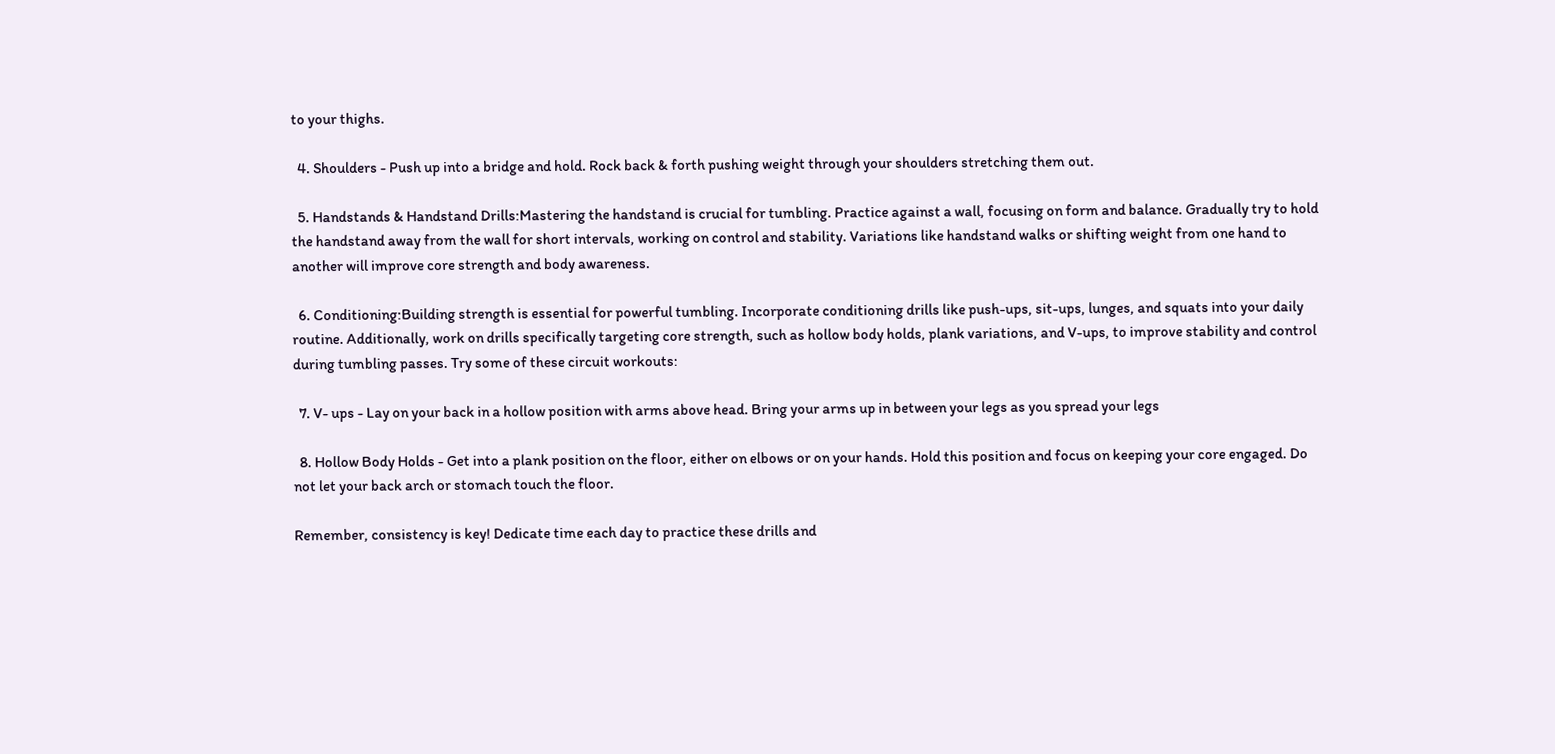to your thighs.

  4. Shoulders - Push up into a bridge and hold. Rock back & forth pushing weight through your shoulders stretching them out.

  5. Handstands & Handstand Drills:Mastering the handstand is crucial for tumbling. Practice against a wall, focusing on form and balance. Gradually try to hold the handstand away from the wall for short intervals, working on control and stability. Variations like handstand walks or shifting weight from one hand to another will improve core strength and body awareness.

  6. Conditioning:Building strength is essential for powerful tumbling. Incorporate conditioning drills like push-ups, sit-ups, lunges, and squats into your daily routine. Additionally, work on drills specifically targeting core strength, such as hollow body holds, plank variations, and V-ups, to improve stability and control during tumbling passes. Try some of these circuit workouts:

  7. V- ups - Lay on your back in a hollow position with arms above head. Bring your arms up in between your legs as you spread your legs

  8. Hollow Body Holds - Get into a plank position on the floor, either on elbows or on your hands. Hold this position and focus on keeping your core engaged. Do not let your back arch or stomach touch the floor.

Remember, consistency is key! Dedicate time each day to practice these drills and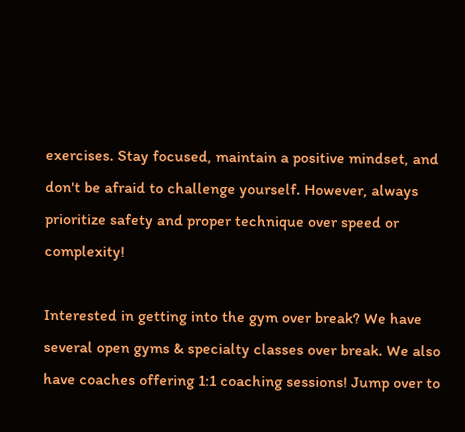exercises. Stay focused, maintain a positive mindset, and don't be afraid to challenge yourself. However, always prioritize safety and proper technique over speed or complexity!

Interested in getting into the gym over break? We have several open gyms & specialty classes over break. We also have coaches offering 1:1 coaching sessions! Jump over to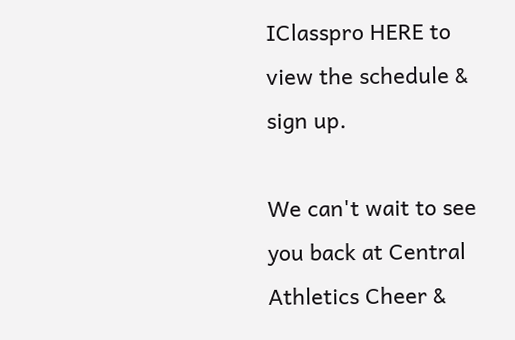IClasspro HERE to view the schedule & sign up.

We can't wait to see you back at Central Athletics Cheer &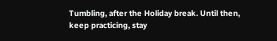Tumbling, after the Holiday break. Until then, keep practicing, stay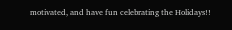motivated, and have fun celebrating the Holidays!!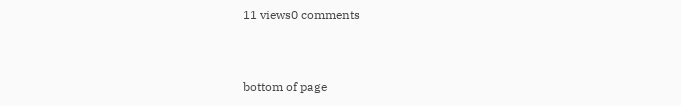11 views0 comments


bottom of page